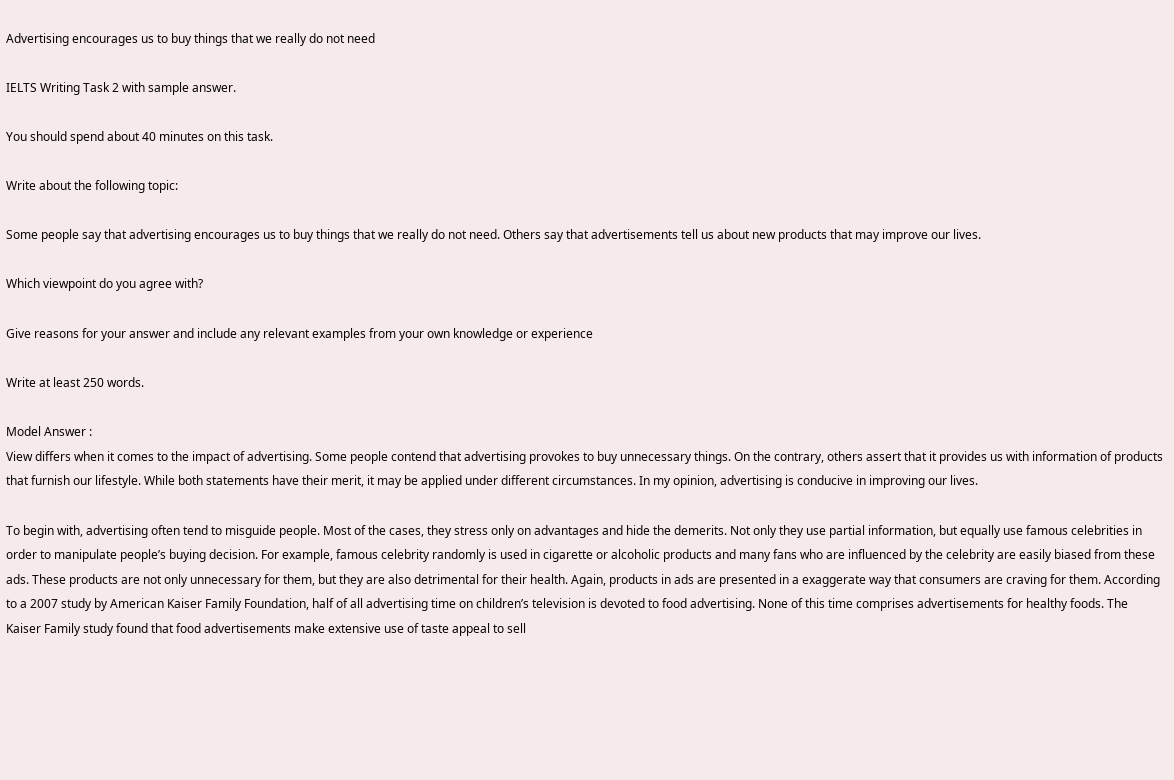Advertising encourages us to buy things that we really do not need

IELTS Writing Task 2 with sample answer.

You should spend about 40 minutes on this task.

Write about the following topic:

Some people say that advertising encourages us to buy things that we really do not need. Others say that advertisements tell us about new products that may improve our lives.

Which viewpoint do you agree with?

Give reasons for your answer and include any relevant examples from your own knowledge or experience

Write at least 250 words.

Model Answer :
View differs when it comes to the impact of advertising. Some people contend that advertising provokes to buy unnecessary things. On the contrary, others assert that it provides us with information of products that furnish our lifestyle. While both statements have their merit, it may be applied under different circumstances. In my opinion, advertising is conducive in improving our lives.

To begin with, advertising often tend to misguide people. Most of the cases, they stress only on advantages and hide the demerits. Not only they use partial information, but equally use famous celebrities in order to manipulate people’s buying decision. For example, famous celebrity randomly is used in cigarette or alcoholic products and many fans who are influenced by the celebrity are easily biased from these ads. These products are not only unnecessary for them, but they are also detrimental for their health. Again, products in ads are presented in a exaggerate way that consumers are craving for them. According to a 2007 study by American Kaiser Family Foundation, half of all advertising time on children’s television is devoted to food advertising. None of this time comprises advertisements for healthy foods. The Kaiser Family study found that food advertisements make extensive use of taste appeal to sell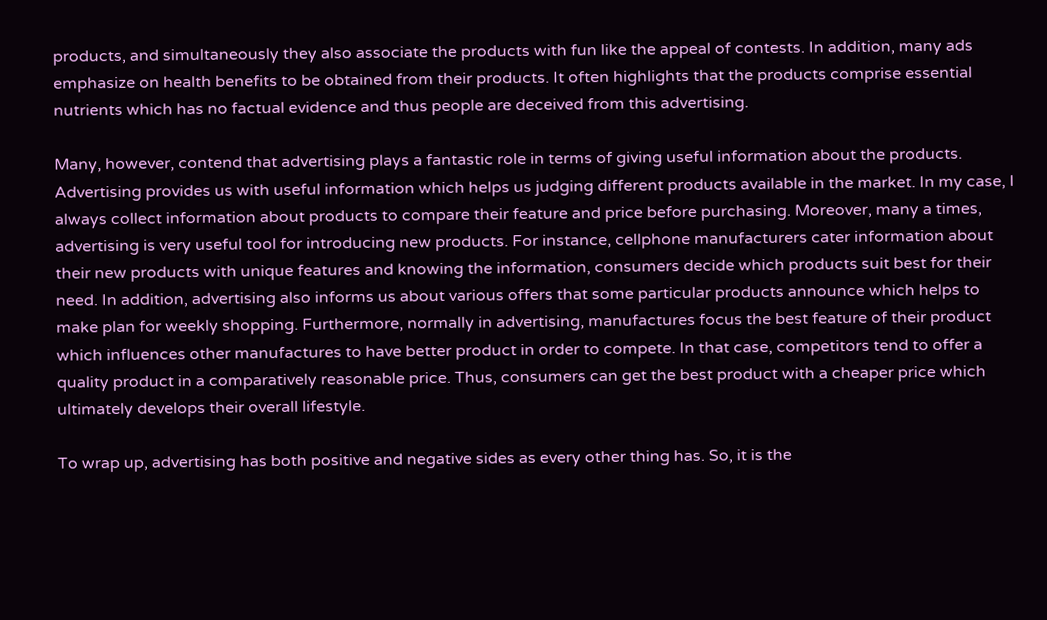products, and simultaneously they also associate the products with fun like the appeal of contests. In addition, many ads emphasize on health benefits to be obtained from their products. It often highlights that the products comprise essential nutrients which has no factual evidence and thus people are deceived from this advertising.

Many, however, contend that advertising plays a fantastic role in terms of giving useful information about the products. Advertising provides us with useful information which helps us judging different products available in the market. In my case, I always collect information about products to compare their feature and price before purchasing. Moreover, many a times, advertising is very useful tool for introducing new products. For instance, cellphone manufacturers cater information about their new products with unique features and knowing the information, consumers decide which products suit best for their need. In addition, advertising also informs us about various offers that some particular products announce which helps to make plan for weekly shopping. Furthermore, normally in advertising, manufactures focus the best feature of their product which influences other manufactures to have better product in order to compete. In that case, competitors tend to offer a quality product in a comparatively reasonable price. Thus, consumers can get the best product with a cheaper price which ultimately develops their overall lifestyle.

To wrap up, advertising has both positive and negative sides as every other thing has. So, it is the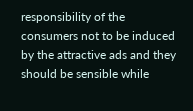responsibility of the consumers not to be induced by the attractive ads and they should be sensible while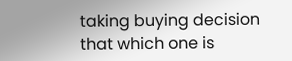taking buying decision that which one is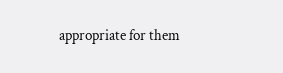appropriate for them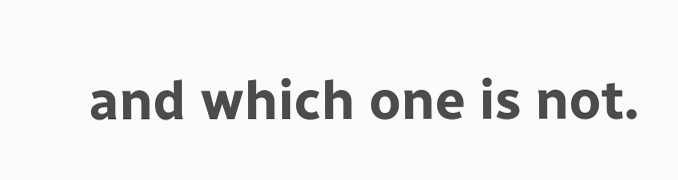and which one is not.